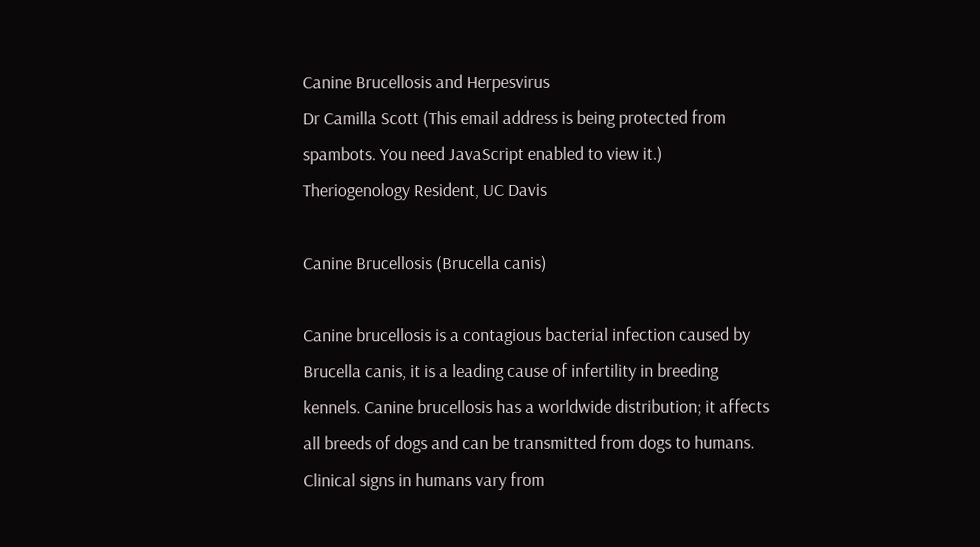Canine Brucellosis and Herpesvirus
Dr Camilla Scott (This email address is being protected from spambots. You need JavaScript enabled to view it.)
Theriogenology Resident, UC Davis

Canine Brucellosis (Brucella canis)

Canine brucellosis is a contagious bacterial infection caused by Brucella canis, it is a leading cause of infertility in breeding kennels. Canine brucellosis has a worldwide distribution; it affects all breeds of dogs and can be transmitted from dogs to humans. Clinical signs in humans vary from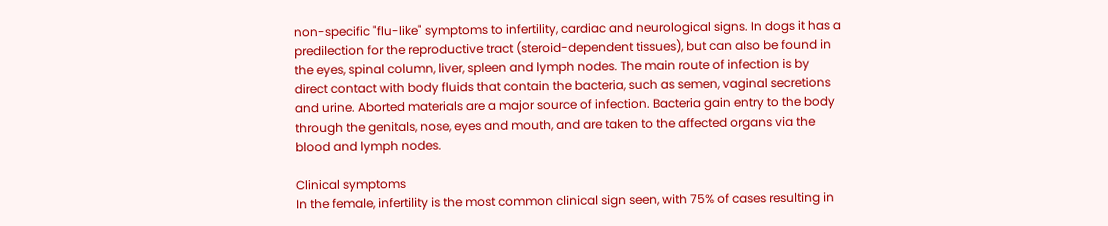non-specific "flu-like" symptoms to infertility, cardiac and neurological signs. In dogs it has a predilection for the reproductive tract (steroid-dependent tissues), but can also be found in the eyes, spinal column, liver, spleen and lymph nodes. The main route of infection is by direct contact with body fluids that contain the bacteria, such as semen, vaginal secretions and urine. Aborted materials are a major source of infection. Bacteria gain entry to the body through the genitals, nose, eyes and mouth, and are taken to the affected organs via the blood and lymph nodes.

Clinical symptoms
In the female, infertility is the most common clinical sign seen, with 75% of cases resulting in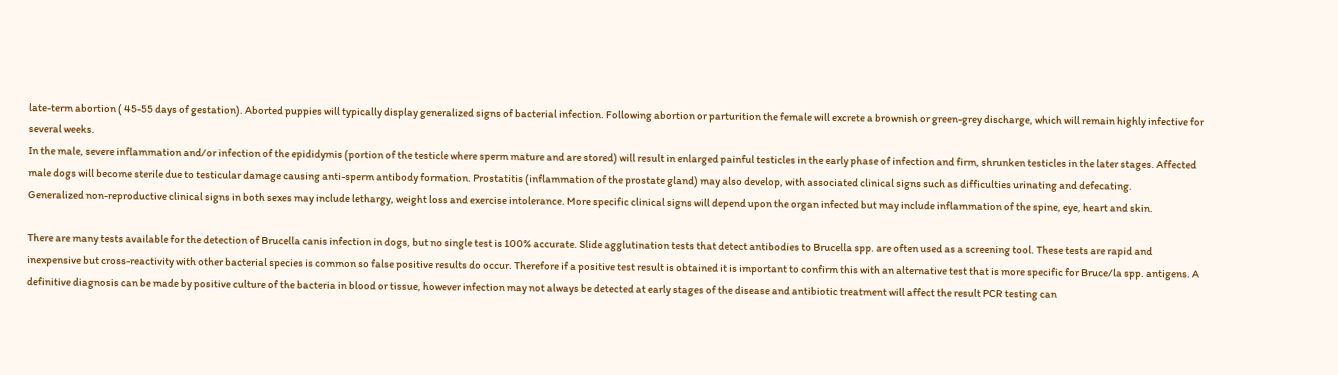late-term abortion ( 45-55 days of gestation). Aborted puppies will typically display generalized signs of bacterial infection. Following abortion or parturition the female will excrete a brownish or green-grey discharge, which will remain highly infective for several weeks.
In the male, severe inflammation and/or infection of the epididymis (portion of the testicle where sperm mature and are stored) will result in enlarged painful testicles in the early phase of infection and firm, shrunken testicles in the later stages. Affected male dogs will become sterile due to testicular damage causing anti-sperm antibody formation. Prostatitis (inflammation of the prostate gland) may also develop, with associated clinical signs such as difficulties urinating and defecating.
Generalized non-reproductive clinical signs in both sexes may include lethargy, weight loss and exercise intolerance. More specific clinical signs will depend upon the organ infected but may include inflammation of the spine, eye, heart and skin.

There are many tests available for the detection of Brucella canis infection in dogs, but no single test is 100% accurate. Slide agglutination tests that detect antibodies to Brucella spp. are often used as a screening tool. These tests are rapid and inexpensive but cross-reactivity with other bacterial species is common so false positive results do occur. Therefore if a positive test result is obtained it is important to confirm this with an alternative test that is more specific for Bruce/la spp. antigens. A definitive diagnosis can be made by positive culture of the bacteria in blood or tissue, however infection may not always be detected at early stages of the disease and antibiotic treatment will affect the result PCR testing can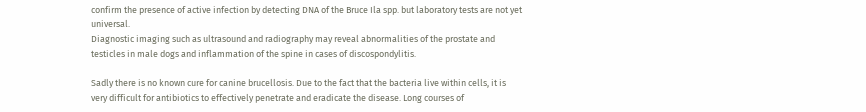confirm the presence of active infection by detecting DNA of the Bruce Ila spp. but laboratory tests are not yet universal.
Diagnostic imaging such as ultrasound and radiography may reveal abnormalities of the prostate and testicles in male dogs and inflammation of the spine in cases of discospondylitis.

Sadly there is no known cure for canine brucellosis. Due to the fact that the bacteria live within cells, it is very difficult for antibiotics to effectively penetrate and eradicate the disease. Long courses of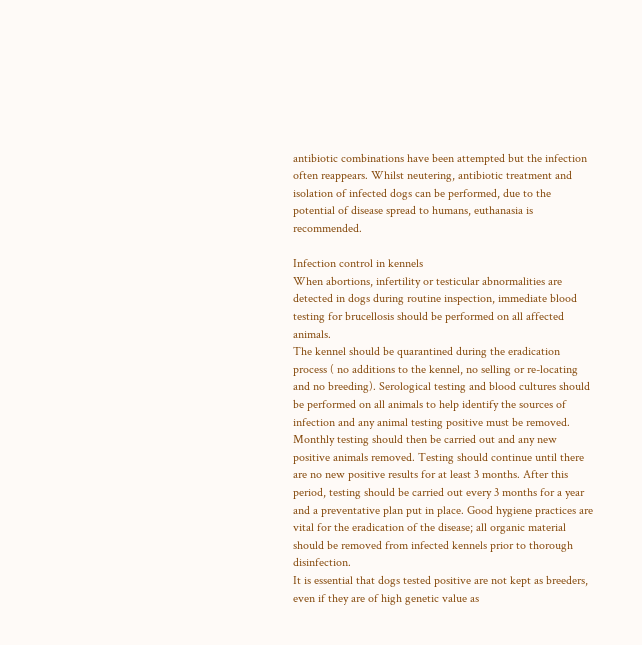antibiotic combinations have been attempted but the infection often reappears. Whilst neutering, antibiotic treatment and isolation of infected dogs can be performed, due to the potential of disease spread to humans, euthanasia is recommended.

Infection control in kennels
When abortions, infertility or testicular abnormalities are detected in dogs during routine inspection, immediate blood testing for brucellosis should be performed on all affected animals.
The kennel should be quarantined during the eradication process ( no additions to the kennel, no selling or re-locating and no breeding). Serological testing and blood cultures should be performed on all animals to help identify the sources of infection and any animal testing positive must be removed. Monthly testing should then be carried out and any new positive animals removed. Testing should continue until there are no new positive results for at least 3 months. After this period, testing should be carried out every 3 months for a year and a preventative plan put in place. Good hygiene practices are vital for the eradication of the disease; all organic material should be removed from infected kennels prior to thorough disinfection.
It is essential that dogs tested positive are not kept as breeders, even if they are of high genetic value as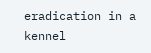eradication in a kennel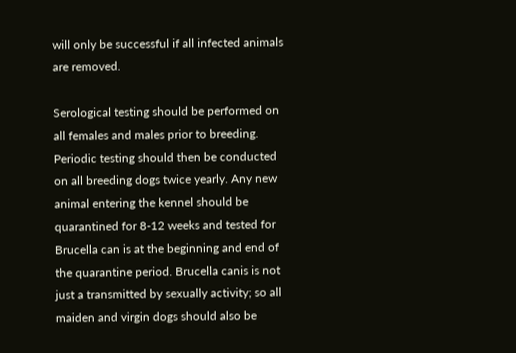will only be successful if all infected animals are removed.

Serological testing should be performed on all females and males prior to breeding. Periodic testing should then be conducted on all breeding dogs twice yearly. Any new animal entering the kennel should be quarantined for 8-12 weeks and tested for Brucella can is at the beginning and end of the quarantine period. Brucella canis is not just a transmitted by sexually activity; so all maiden and virgin dogs should also be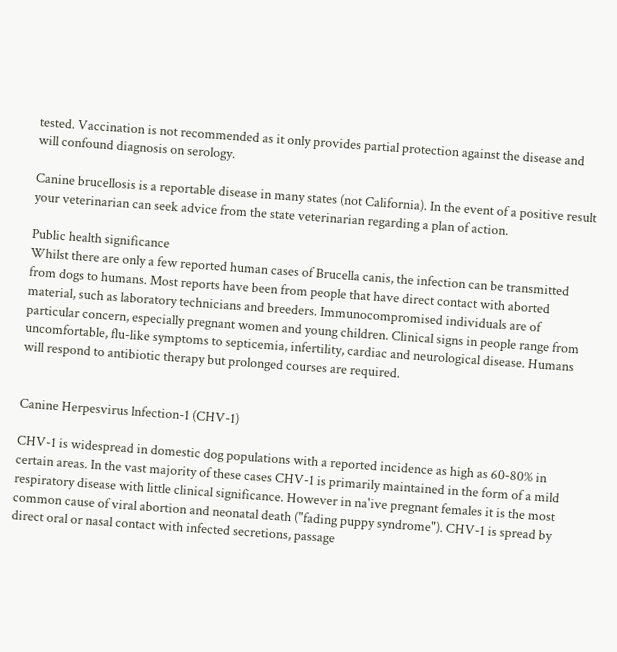tested. Vaccination is not recommended as it only provides partial protection against the disease and will confound diagnosis on serology.

Canine brucellosis is a reportable disease in many states (not California). In the event of a positive result your veterinarian can seek advice from the state veterinarian regarding a plan of action.

Public health significance
Whilst there are only a few reported human cases of Brucella canis, the infection can be transmitted from dogs to humans. Most reports have been from people that have direct contact with aborted material, such as laboratory technicians and breeders. Immunocompromised individuals are of particular concern, especially pregnant women and young children. Clinical signs in people range from uncomfortable, flu-like symptoms to septicemia, infertility, cardiac and neurological disease. Humans will respond to antibiotic therapy but prolonged courses are required.


Canine Herpesvirus lnfection-1 (CHV-1)

CHV-1 is widespread in domestic dog populations with a reported incidence as high as 60-80% in certain areas. In the vast majority of these cases CHV-1 is primarily maintained in the form of a mild respiratory disease with little clinical significance. However in na'ive pregnant females it is the most common cause of viral abortion and neonatal death ("fading puppy syndrome"). CHV-1 is spread by direct oral or nasal contact with infected secretions, passage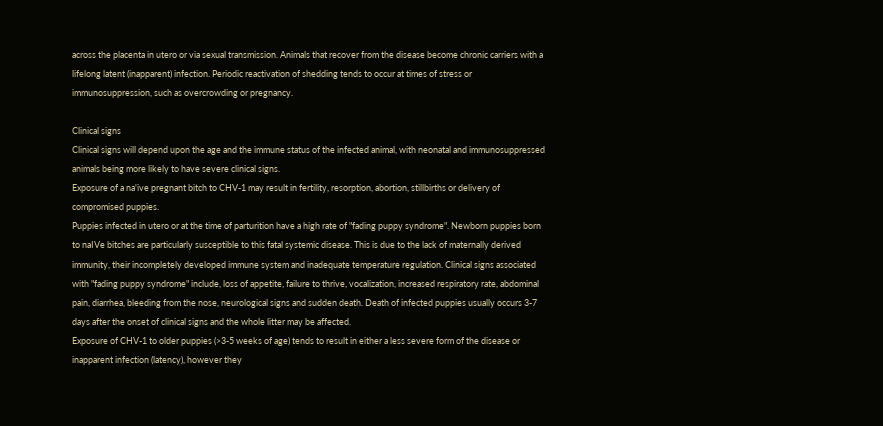across the placenta in utero or via sexual transmission. Animals that recover from the disease become chronic carriers with a lifelong latent (inapparent) infection. Periodic reactivation of shedding tends to occur at times of stress or immunosuppression, such as overcrowding or pregnancy.

Clinical signs
Clinical signs will depend upon the age and the immune status of the infected animal, with neonatal and immunosuppressed animals being more likely to have severe clinical signs.
Exposure of a na'ive pregnant bitch to CHV-1 may result in fertility, resorption, abortion, stillbirths or delivery of compromised puppies.
Puppies infected in utero or at the time of parturition have a high rate of "fading puppy syndrome". Newborn puppies born to naIVe bitches are particularly susceptible to this fatal systemic disease. This is due to the lack of maternally derived immunity, their incompletely developed immune system and inadequate temperature regulation. Clinical signs associated with "fading puppy syndrome" include, loss of appetite, failure to thrive, vocalization, increased respiratory rate, abdominal pain, diarrhea, bleeding from the nose, neurological signs and sudden death. Death of infected puppies usually occurs 3-7 days after the onset of clinical signs and the whole litter may be affected.
Exposure of CHV-1 to older puppies (>3-5 weeks of age) tends to result in either a less severe form of the disease or inapparent infection (latency), however they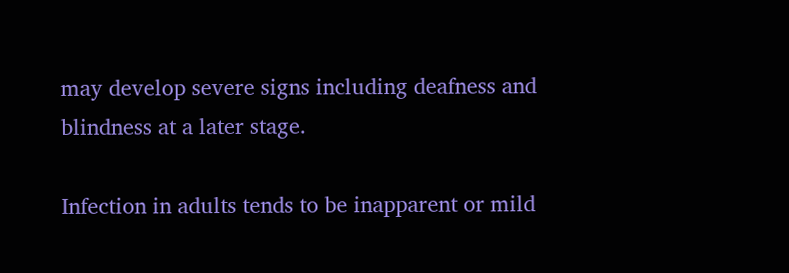may develop severe signs including deafness and blindness at a later stage.

Infection in adults tends to be inapparent or mild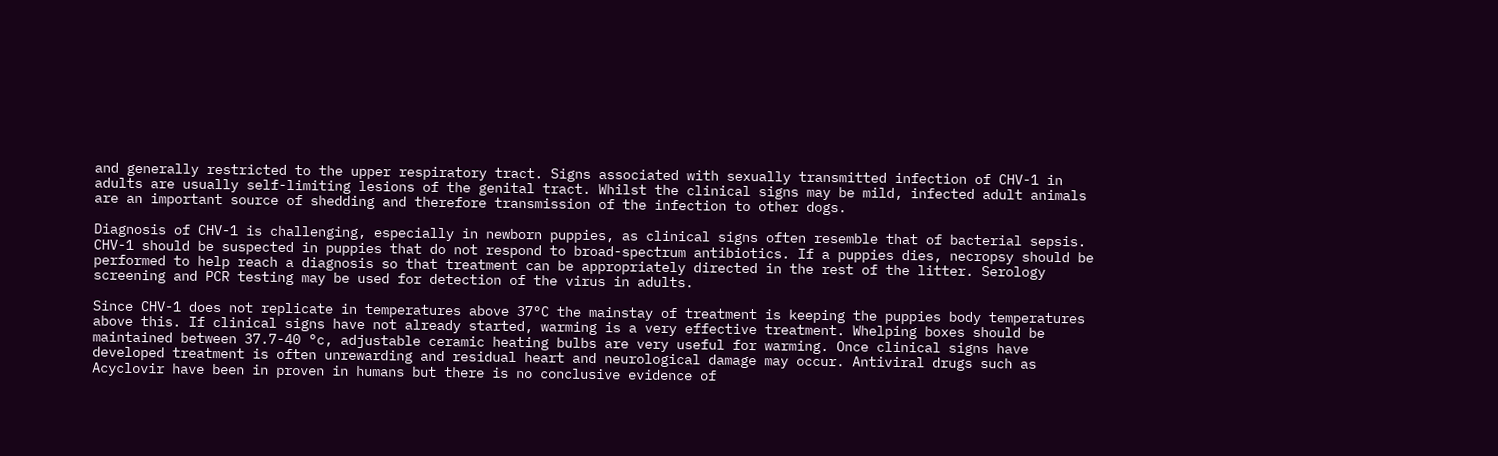and generally restricted to the upper respiratory tract. Signs associated with sexually transmitted infection of CHV-1 in adults are usually self-limiting lesions of the genital tract. Whilst the clinical signs may be mild, infected adult animals are an important source of shedding and therefore transmission of the infection to other dogs.

Diagnosis of CHV-1 is challenging, especially in newborn puppies, as clinical signs often resemble that of bacterial sepsis. CHV-1 should be suspected in puppies that do not respond to broad-spectrum antibiotics. If a puppies dies, necropsy should be performed to help reach a diagnosis so that treatment can be appropriately directed in the rest of the litter. Serology screening and PCR testing may be used for detection of the virus in adults.

Since CHV-1 does not replicate in temperatures above 37°C the mainstay of treatment is keeping the puppies body temperatures above this. If clinical signs have not already started, warming is a very effective treatment. Whelping boxes should be maintained between 37.7-40 °c, adjustable ceramic heating bulbs are very useful for warming. Once clinical signs have developed treatment is often unrewarding and residual heart and neurological damage may occur. Antiviral drugs such as Acyclovir have been in proven in humans but there is no conclusive evidence of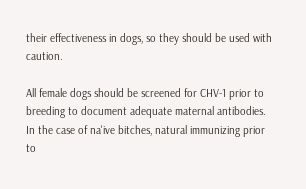their effectiveness in dogs, so they should be used with caution.

All female dogs should be screened for CHV-1 prior to breeding to document adequate maternal antibodies. In the case of na'ive bitches, natural immunizing prior to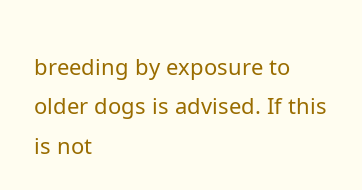breeding by exposure to older dogs is advised. If this is not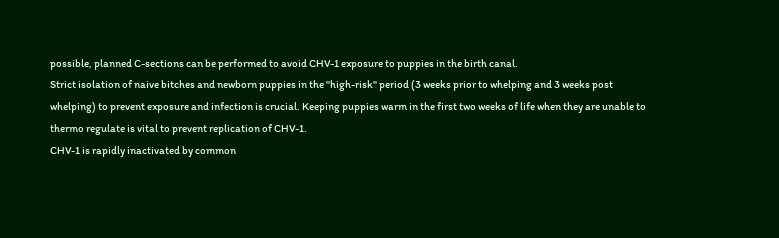possible, planned C-sections can be performed to avoid CHV-1 exposure to puppies in the birth canal.
Strict isolation of naive bitches and newborn puppies in the "high-risk" period (3 weeks prior to whelping and 3 weeks post whelping) to prevent exposure and infection is crucial. Keeping puppies warm in the first two weeks of life when they are unable to thermo regulate is vital to prevent replication of CHV-1.
CHV-1 is rapidly inactivated by common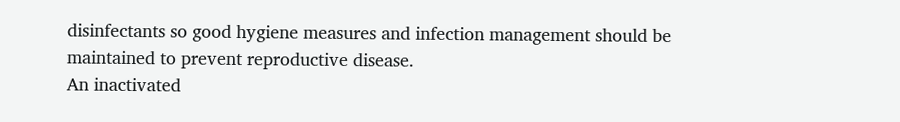disinfectants so good hygiene measures and infection management should be maintained to prevent reproductive disease.
An inactivated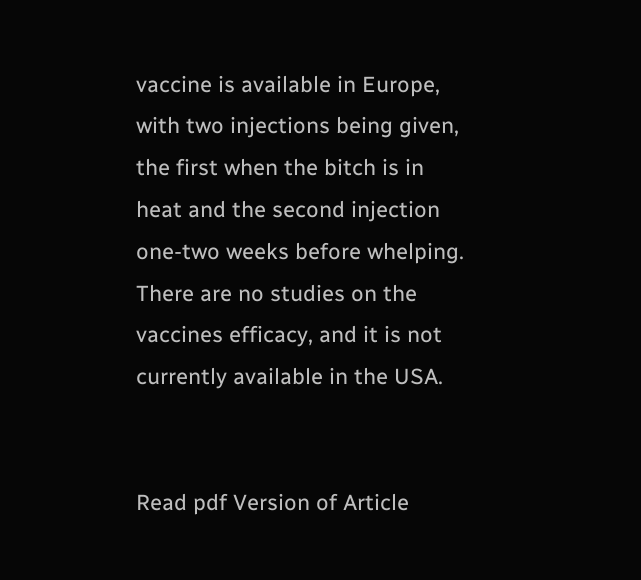vaccine is available in Europe, with two injections being given, the first when the bitch is in heat and the second injection one-two weeks before whelping. There are no studies on the vaccines efficacy, and it is not currently available in the USA.


Read pdf Version of Article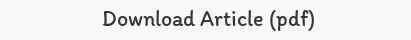Download Article (pdf)